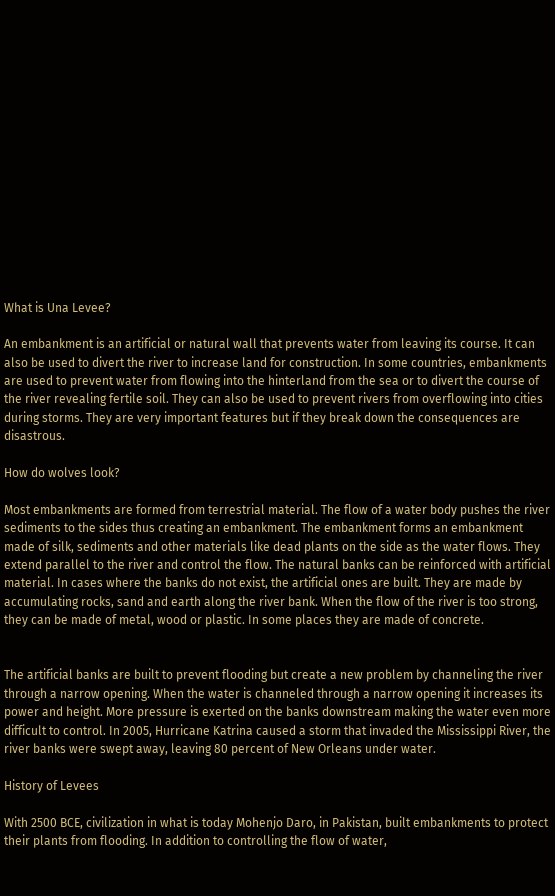What is Una Levee?

An embankment is an artificial or natural wall that prevents water from leaving its course. It can also be used to divert the river to increase land for construction. In some countries, embankments are used to prevent water from flowing into the hinterland from the sea or to divert the course of the river revealing fertile soil. They can also be used to prevent rivers from overflowing into cities during storms. They are very important features but if they break down the consequences are disastrous.

How do wolves look?

Most embankments are formed from terrestrial material. The flow of a water body pushes the river sediments to the sides thus creating an embankment. The embankment forms an embankment made of silk, sediments and other materials like dead plants on the side as the water flows. They extend parallel to the river and control the flow. The natural banks can be reinforced with artificial material. In cases where the banks do not exist, the artificial ones are built. They are made by accumulating rocks, sand and earth along the river bank. When the flow of the river is too strong, they can be made of metal, wood or plastic. In some places they are made of concrete.


The artificial banks are built to prevent flooding but create a new problem by channeling the river through a narrow opening. When the water is channeled through a narrow opening it increases its power and height. More pressure is exerted on the banks downstream making the water even more difficult to control. In 2005, Hurricane Katrina caused a storm that invaded the Mississippi River, the river banks were swept away, leaving 80 percent of New Orleans under water.

History of Levees

With 2500 BCE, civilization in what is today Mohenjo Daro, in Pakistan, built embankments to protect their plants from flooding. In addition to controlling the flow of water,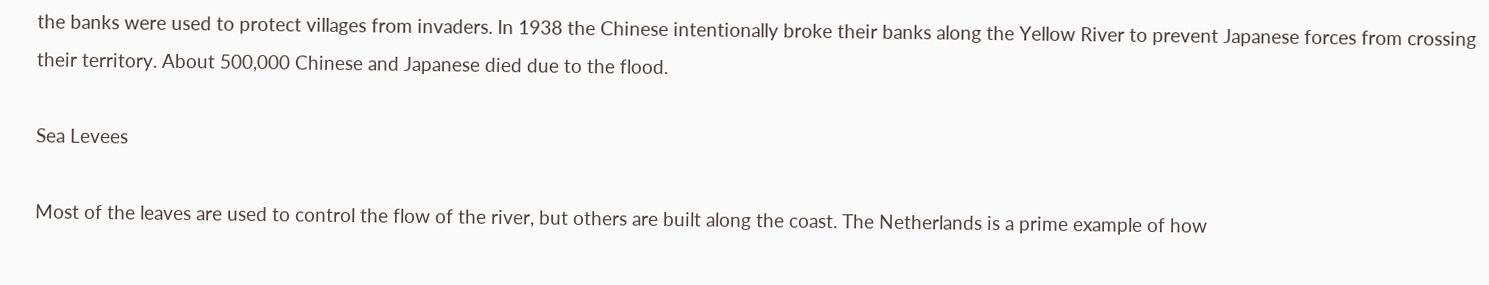the banks were used to protect villages from invaders. In 1938 the Chinese intentionally broke their banks along the Yellow River to prevent Japanese forces from crossing their territory. About 500,000 Chinese and Japanese died due to the flood.

Sea Levees

Most of the leaves are used to control the flow of the river, but others are built along the coast. The Netherlands is a prime example of how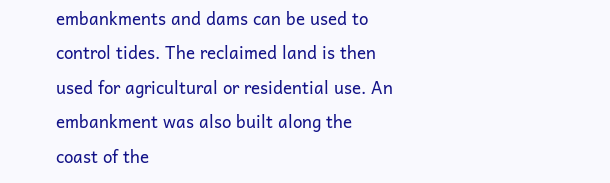embankments and dams can be used to control tides. The reclaimed land is then used for agricultural or residential use. An embankment was also built along the coast of the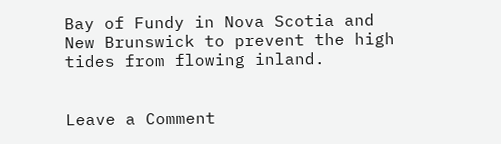Bay of Fundy in Nova Scotia and New Brunswick to prevent the high tides from flowing inland.


Leave a Comment